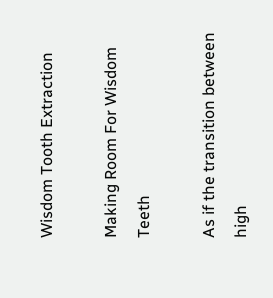Wisdom Tooth Extraction

Making Room For Wisdom Teeth

As if the transition between high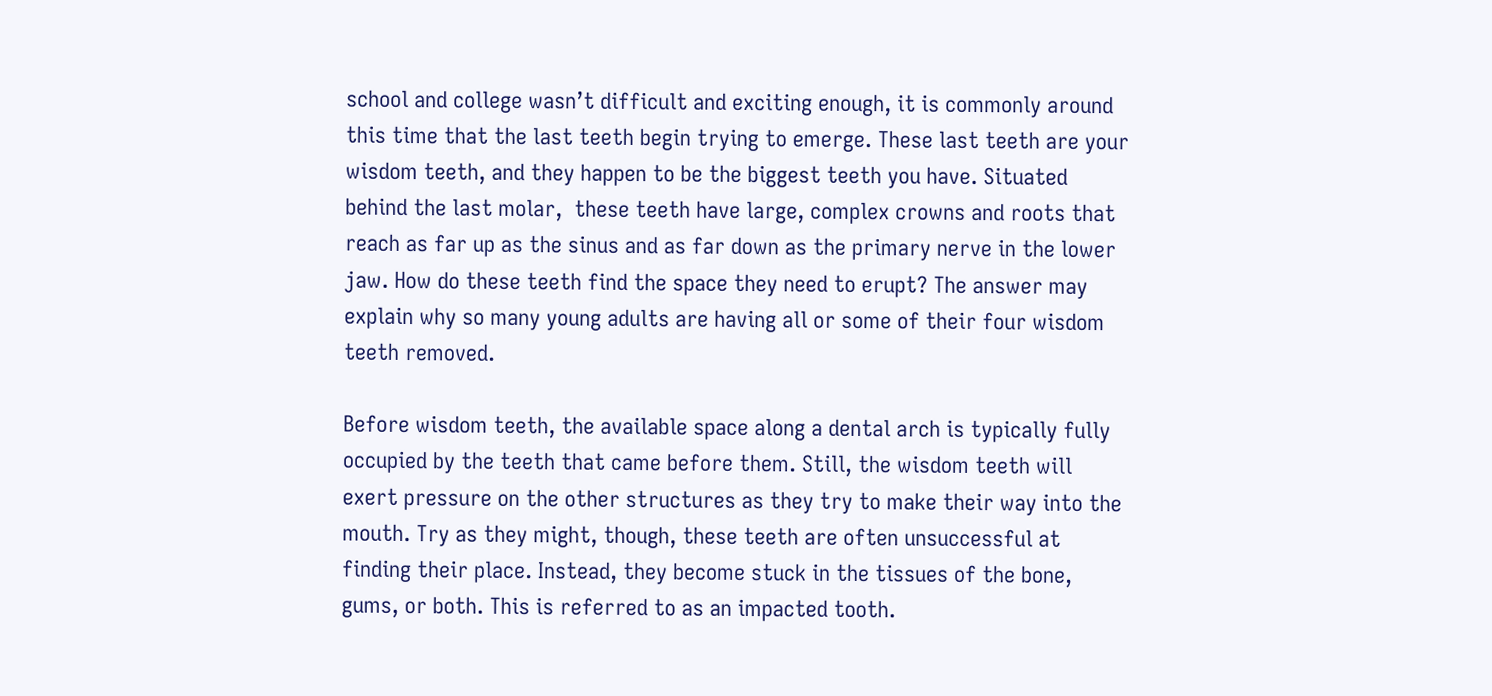school and college wasn’t difficult and exciting enough, it is commonly around this time that the last teeth begin trying to emerge. These last teeth are your wisdom teeth, and they happen to be the biggest teeth you have. Situated behind the last molar,  these teeth have large, complex crowns and roots that reach as far up as the sinus and as far down as the primary nerve in the lower jaw. How do these teeth find the space they need to erupt? The answer may explain why so many young adults are having all or some of their four wisdom teeth removed.

Before wisdom teeth, the available space along a dental arch is typically fully occupied by the teeth that came before them. Still, the wisdom teeth will exert pressure on the other structures as they try to make their way into the mouth. Try as they might, though, these teeth are often unsuccessful at finding their place. Instead, they become stuck in the tissues of the bone, gums, or both. This is referred to as an impacted tooth.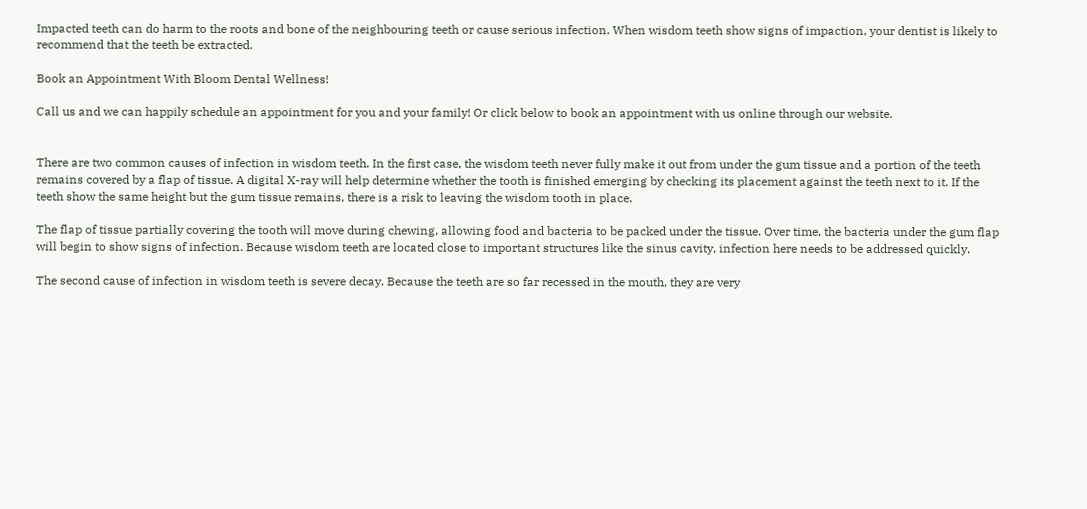Impacted teeth can do harm to the roots and bone of the neighbouring teeth or cause serious infection. When wisdom teeth show signs of impaction, your dentist is likely to recommend that the teeth be extracted.

Book an Appointment With Bloom Dental Wellness!

Call us and we can happily schedule an appointment for you and your family! Or click below to book an appointment with us online through our website.


There are two common causes of infection in wisdom teeth. In the first case, the wisdom teeth never fully make it out from under the gum tissue and a portion of the teeth remains covered by a flap of tissue. A digital X-ray will help determine whether the tooth is finished emerging by checking its placement against the teeth next to it. If the teeth show the same height but the gum tissue remains, there is a risk to leaving the wisdom tooth in place.

The flap of tissue partially covering the tooth will move during chewing, allowing food and bacteria to be packed under the tissue. Over time, the bacteria under the gum flap will begin to show signs of infection. Because wisdom teeth are located close to important structures like the sinus cavity, infection here needs to be addressed quickly.

The second cause of infection in wisdom teeth is severe decay. Because the teeth are so far recessed in the mouth, they are very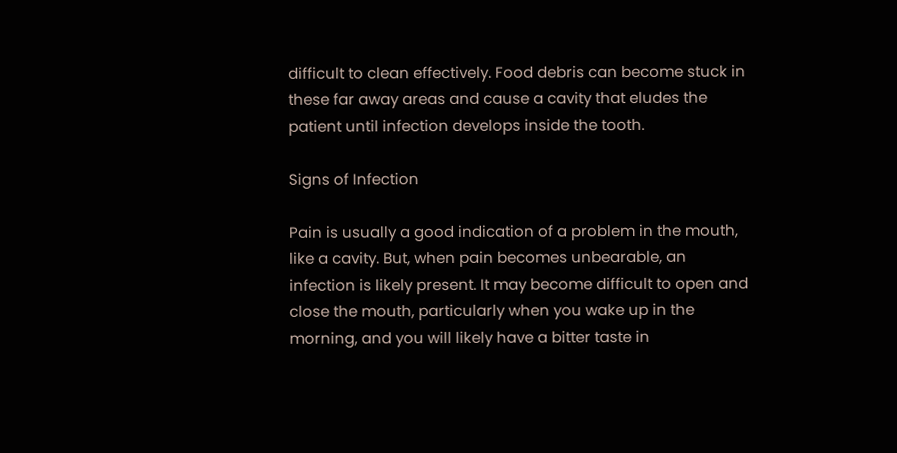difficult to clean effectively. Food debris can become stuck in these far away areas and cause a cavity that eludes the patient until infection develops inside the tooth.

Signs of Infection

Pain is usually a good indication of a problem in the mouth, like a cavity. But, when pain becomes unbearable, an infection is likely present. It may become difficult to open and close the mouth, particularly when you wake up in the morning, and you will likely have a bitter taste in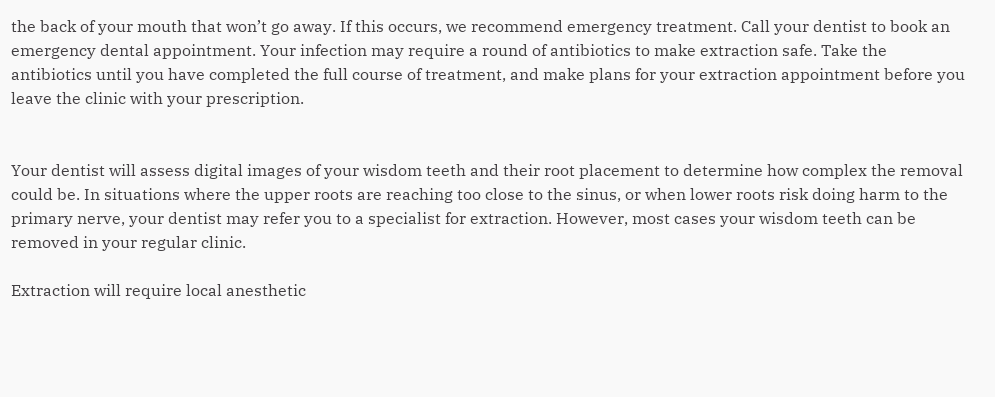the back of your mouth that won’t go away. If this occurs, we recommend emergency treatment. Call your dentist to book an emergency dental appointment. Your infection may require a round of antibiotics to make extraction safe. Take the antibiotics until you have completed the full course of treatment, and make plans for your extraction appointment before you leave the clinic with your prescription.


Your dentist will assess digital images of your wisdom teeth and their root placement to determine how complex the removal could be. In situations where the upper roots are reaching too close to the sinus, or when lower roots risk doing harm to the primary nerve, your dentist may refer you to a specialist for extraction. However, most cases your wisdom teeth can be removed in your regular clinic.

Extraction will require local anesthetic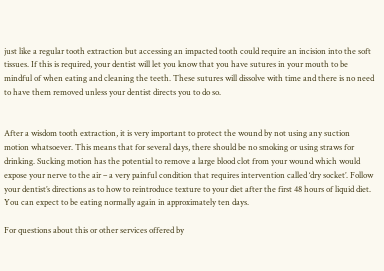just like a regular tooth extraction but accessing an impacted tooth could require an incision into the soft tissues. If this is required, your dentist will let you know that you have sutures in your mouth to be mindful of when eating and cleaning the teeth. These sutures will dissolve with time and there is no need to have them removed unless your dentist directs you to do so.


After a wisdom tooth extraction, it is very important to protect the wound by not using any suction motion whatsoever. This means that for several days, there should be no smoking or using straws for drinking. Sucking motion has the potential to remove a large blood clot from your wound which would expose your nerve to the air – a very painful condition that requires intervention called ‘dry socket’. Follow your dentist’s directions as to how to reintroduce texture to your diet after the first 48 hours of liquid diet. You can expect to be eating normally again in approximately ten days.

For questions about this or other services offered by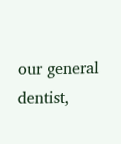our general dentist,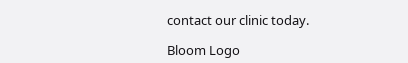contact our clinic today.

Bloom Logo